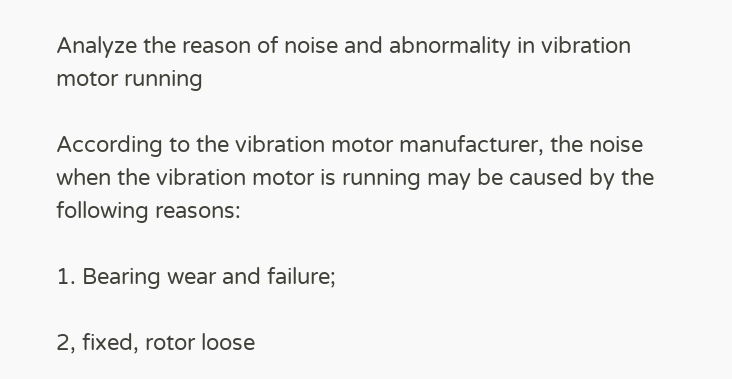Analyze the reason of noise and abnormality in vibration motor running

According to the vibration motor manufacturer, the noise when the vibration motor is running may be caused by the following reasons:

1. Bearing wear and failure;

2, fixed, rotor loose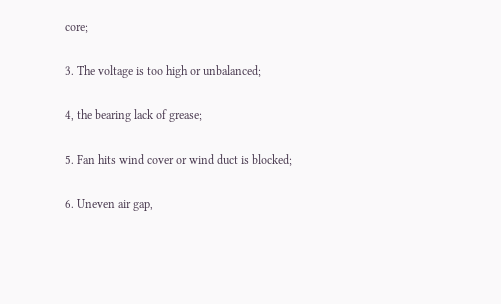core;

3. The voltage is too high or unbalanced;

4, the bearing lack of grease;

5. Fan hits wind cover or wind duct is blocked;

6. Uneven air gap,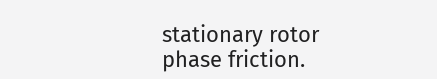stationary rotor phase friction.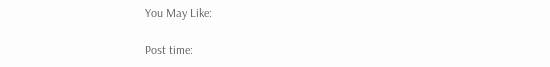You May Like:

Post time: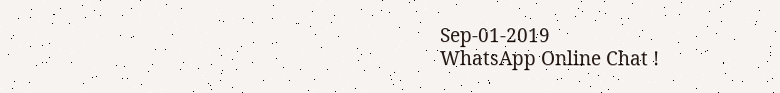Sep-01-2019
WhatsApp Online Chat !